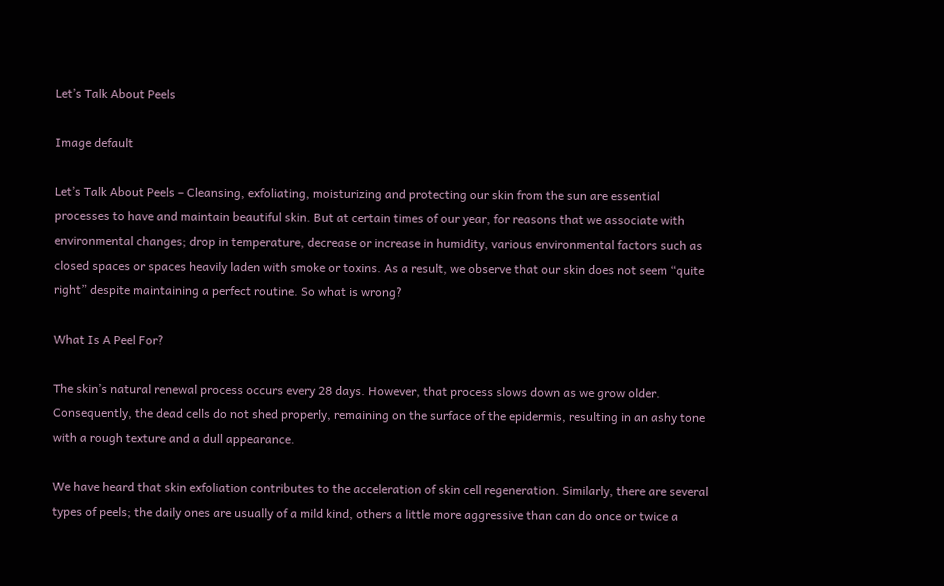Let’s Talk About Peels

Image default

Let’s Talk About Peels – Cleansing, exfoliating, moisturizing and protecting our skin from the sun are essential processes to have and maintain beautiful skin. But at certain times of our year, for reasons that we associate with environmental changes; drop in temperature, decrease or increase in humidity, various environmental factors such as closed spaces or spaces heavily laden with smoke or toxins. As a result, we observe that our skin does not seem “quite right” despite maintaining a perfect routine. So what is wrong?

What Is A Peel For?

The skin’s natural renewal process occurs every 28 days. However, that process slows down as we grow older. Consequently, the dead cells do not shed properly, remaining on the surface of the epidermis, resulting in an ashy tone with a rough texture and a dull appearance.

We have heard that skin exfoliation contributes to the acceleration of skin cell regeneration. Similarly, there are several types of peels; the daily ones are usually of a mild kind, others a little more aggressive than can do once or twice a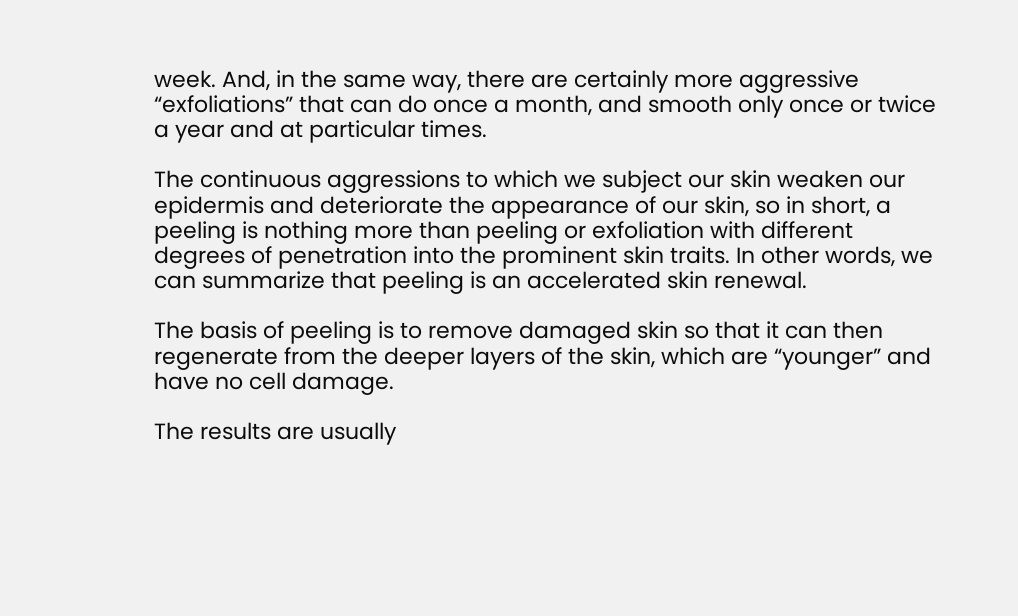week. And, in the same way, there are certainly more aggressive “exfoliations” that can do once a month, and smooth only once or twice a year and at particular times.

The continuous aggressions to which we subject our skin weaken our epidermis and deteriorate the appearance of our skin, so in short, a peeling is nothing more than peeling or exfoliation with different degrees of penetration into the prominent skin traits. In other words, we can summarize that peeling is an accelerated skin renewal.

The basis of peeling is to remove damaged skin so that it can then regenerate from the deeper layers of the skin, which are “younger” and have no cell damage.

The results are usually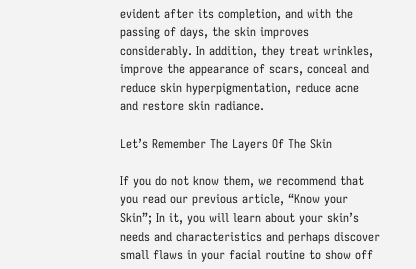evident after its completion, and with the passing of days, the skin improves considerably. In addition, they treat wrinkles, improve the appearance of scars, conceal and reduce skin hyperpigmentation, reduce acne and restore skin radiance.

Let’s Remember The Layers Of The Skin

If you do not know them, we recommend that you read our previous article, “Know your Skin”; In it, you will learn about your skin’s needs and characteristics and perhaps discover small flaws in your facial routine to show off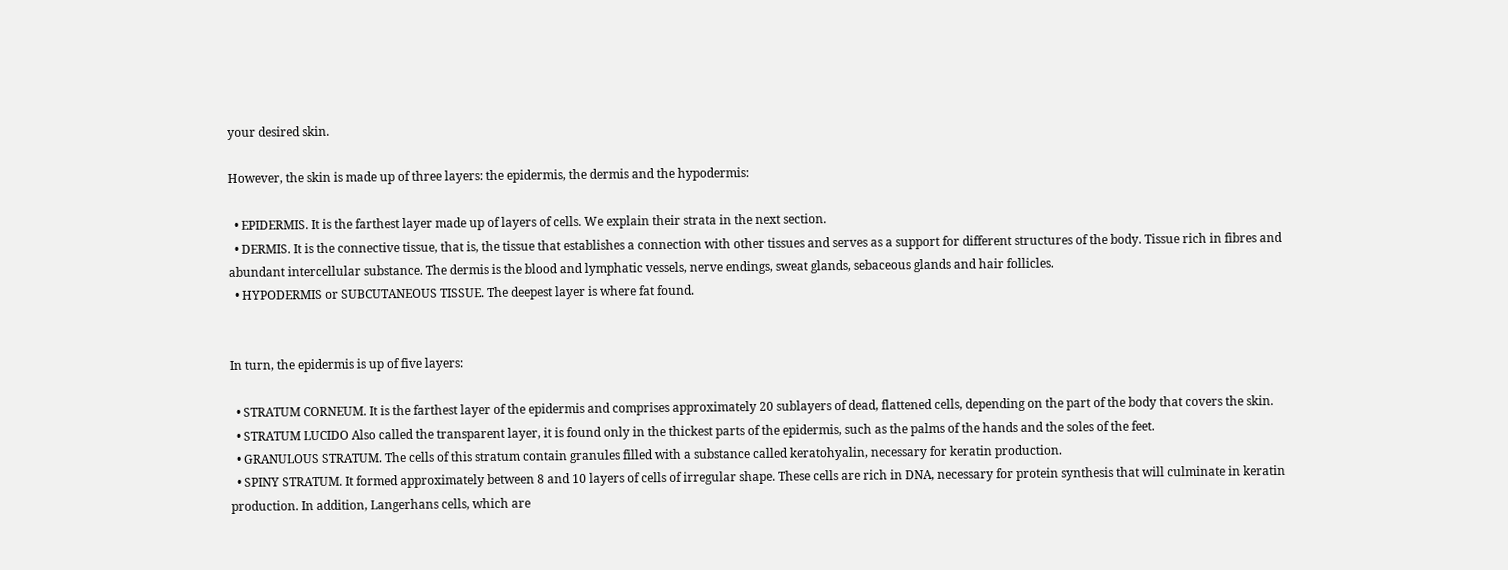your desired skin.

However, the skin is made up of three layers: the epidermis, the dermis and the hypodermis:

  • EPIDERMIS. It is the farthest layer made up of layers of cells. We explain their strata in the next section.
  • DERMIS. It is the connective tissue, that is, the tissue that establishes a connection with other tissues and serves as a support for different structures of the body. Tissue rich in fibres and abundant intercellular substance. The dermis is the blood and lymphatic vessels, nerve endings, sweat glands, sebaceous glands and hair follicles.
  • HYPODERMIS or SUBCUTANEOUS TISSUE. The deepest layer is where fat found.


In turn, the epidermis is up of five layers:

  • STRATUM CORNEUM. It is the farthest layer of the epidermis and comprises approximately 20 sublayers of dead, flattened cells, depending on the part of the body that covers the skin.
  • STRATUM LUCIDO Also called the transparent layer, it is found only in the thickest parts of the epidermis, such as the palms of the hands and the soles of the feet.
  • GRANULOUS STRATUM. The cells of this stratum contain granules filled with a substance called keratohyalin, necessary for keratin production.
  • SPINY STRATUM. It formed approximately between 8 and 10 layers of cells of irregular shape. These cells are rich in DNA, necessary for protein synthesis that will culminate in keratin production. In addition, Langerhans cells, which are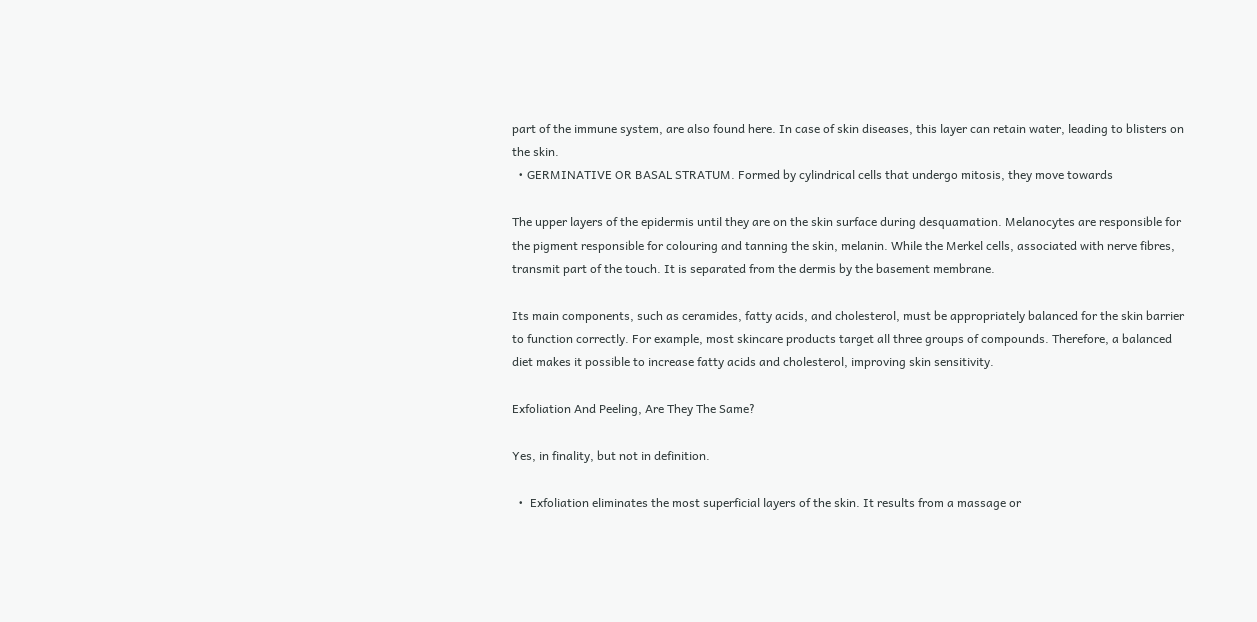part of the immune system, are also found here. In case of skin diseases, this layer can retain water, leading to blisters on the skin.
  • GERMINATIVE OR BASAL STRATUM. Formed by cylindrical cells that undergo mitosis, they move towards

The upper layers of the epidermis until they are on the skin surface during desquamation. Melanocytes are responsible for the pigment responsible for colouring and tanning the skin, melanin. While the Merkel cells, associated with nerve fibres, transmit part of the touch. It is separated from the dermis by the basement membrane.

Its main components, such as ceramides, fatty acids, and cholesterol, must be appropriately balanced for the skin barrier to function correctly. For example, most skincare products target all three groups of compounds. Therefore, a balanced diet makes it possible to increase fatty acids and cholesterol, improving skin sensitivity.

Exfoliation And Peeling, Are They The Same?

Yes, in finality, but not in definition.

  •  Exfoliation eliminates the most superficial layers of the skin. It results from a massage or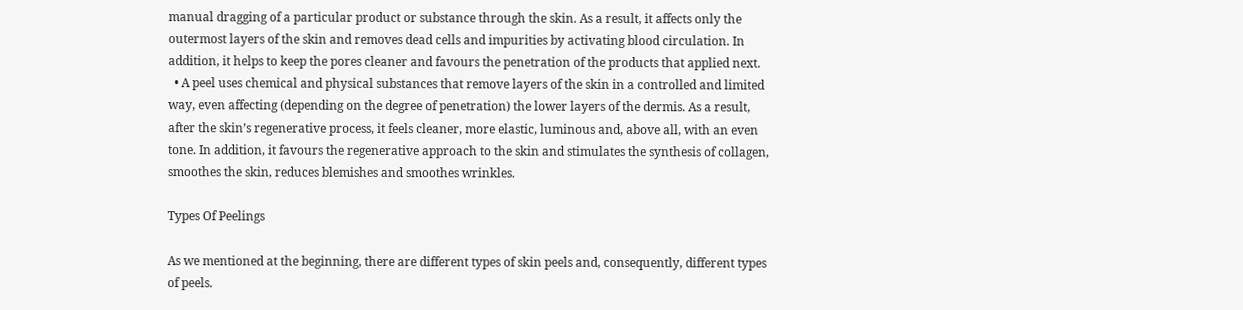manual dragging of a particular product or substance through the skin. As a result, it affects only the outermost layers of the skin and removes dead cells and impurities by activating blood circulation. In addition, it helps to keep the pores cleaner and favours the penetration of the products that applied next.
  • A peel uses chemical and physical substances that remove layers of the skin in a controlled and limited way, even affecting (depending on the degree of penetration) the lower layers of the dermis. As a result, after the skin’s regenerative process, it feels cleaner, more elastic, luminous and, above all, with an even tone. In addition, it favours the regenerative approach to the skin and stimulates the synthesis of collagen, smoothes the skin, reduces blemishes and smoothes wrinkles.

Types Of Peelings

As we mentioned at the beginning, there are different types of skin peels and, consequently, different types of peels.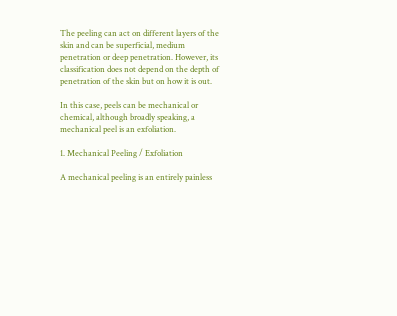The peeling can act on different layers of the skin and can be superficial, medium penetration or deep penetration. However, its classification does not depend on the depth of penetration of the skin but on how it is out.

In this case, peels can be mechanical or chemical, although broadly speaking, a mechanical peel is an exfoliation.

1. Mechanical Peeling / Exfoliation

A mechanical peeling is an entirely painless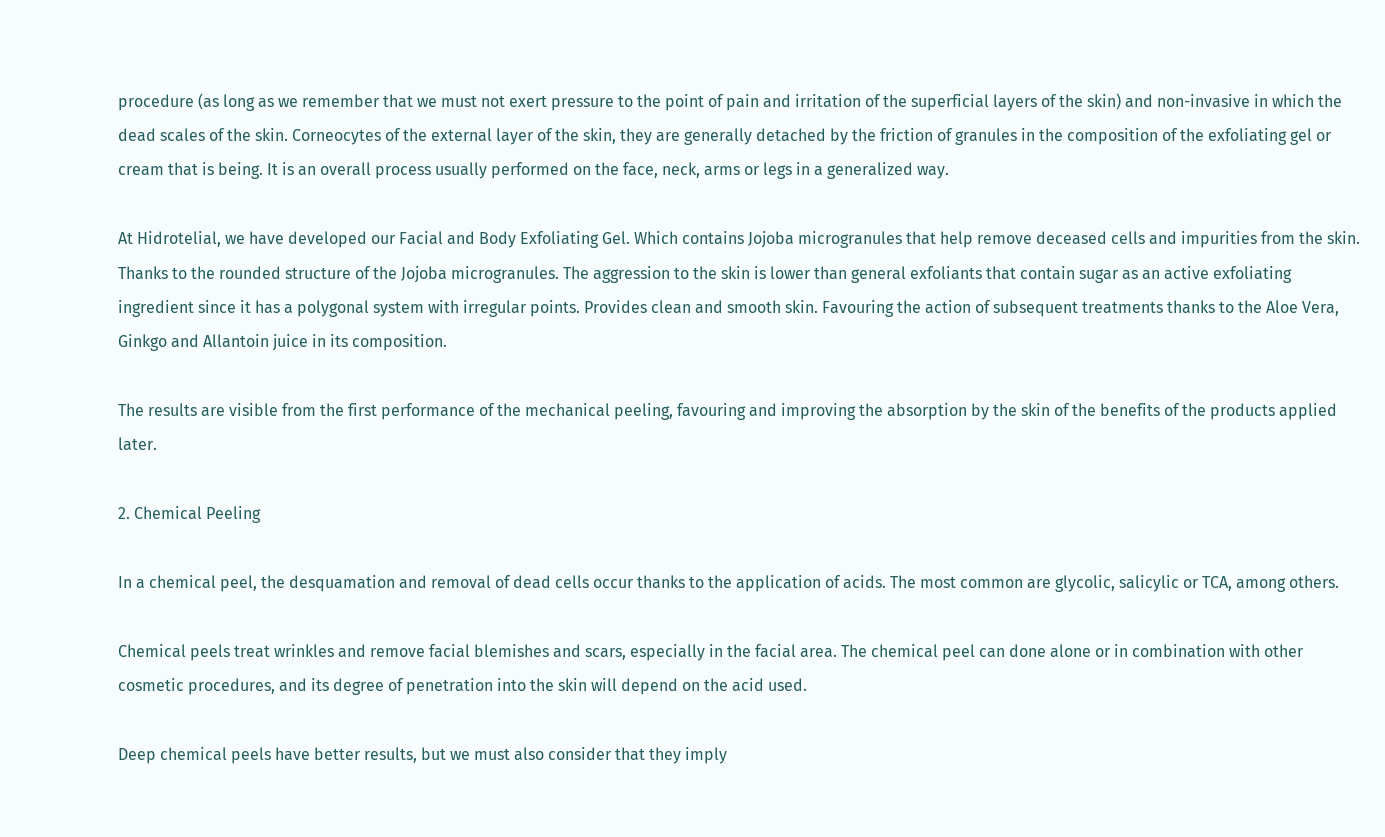procedure (as long as we remember that we must not exert pressure to the point of pain and irritation of the superficial layers of the skin) and non-invasive in which the dead scales of the skin. Corneocytes of the external layer of the skin, they are generally detached by the friction of granules in the composition of the exfoliating gel or cream that is being. It is an overall process usually performed on the face, neck, arms or legs in a generalized way.

At Hidrotelial, we have developed our Facial and Body Exfoliating Gel. Which contains Jojoba microgranules that help remove deceased cells and impurities from the skin. Thanks to the rounded structure of the Jojoba microgranules. The aggression to the skin is lower than general exfoliants that contain sugar as an active exfoliating ingredient since it has a polygonal system with irregular points. Provides clean and smooth skin. Favouring the action of subsequent treatments thanks to the Aloe Vera, Ginkgo and Allantoin juice in its composition.

The results are visible from the first performance of the mechanical peeling, favouring and improving the absorption by the skin of the benefits of the products applied later.

2. Chemical Peeling

In a chemical peel, the desquamation and removal of dead cells occur thanks to the application of acids. The most common are glycolic, salicylic or TCA, among others.

Chemical peels treat wrinkles and remove facial blemishes and scars, especially in the facial area. The chemical peel can done alone or in combination with other cosmetic procedures, and its degree of penetration into the skin will depend on the acid used.

Deep chemical peels have better results, but we must also consider that they imply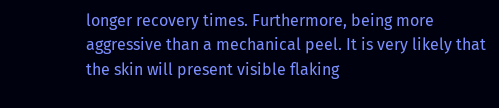longer recovery times. Furthermore, being more aggressive than a mechanical peel. It is very likely that the skin will present visible flaking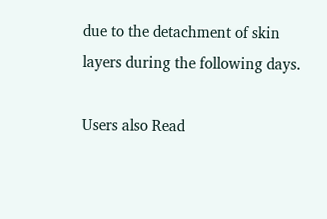due to the detachment of skin layers during the following days.

Users also Read